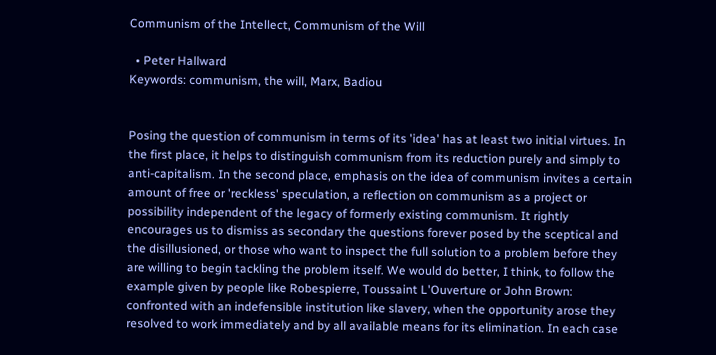Communism of the Intellect, Communism of the Will

  • Peter Hallward
Keywords: communism, the will, Marx, Badiou


Posing the question of communism in terms of its 'idea' has at least two initial virtues. In the first place, it helps to distinguish communism from its reduction purely and simply to anti-capitalism. In the second place, emphasis on the idea of communism invites a certain amount of free or 'reckless' speculation, a reflection on communism as a project or possibility independent of the legacy of formerly existing communism. It rightly encourages us to dismiss as secondary the questions forever posed by the sceptical and the disillusioned, or those who want to inspect the full solution to a problem before they are willing to begin tackling the problem itself. We would do better, I think, to follow the example given by people like Robespierre, Toussaint L'Ouverture or John Brown: confronted with an indefensible institution like slavery, when the opportunity arose they resolved to work immediately and by all available means for its elimination. In each case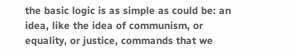the basic logic is as simple as could be: an idea, like the idea of communism, or equality, or justice, commands that we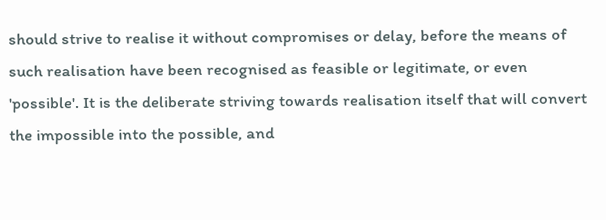should strive to realise it without compromises or delay, before the means of such realisation have been recognised as feasible or legitimate, or even 'possible'. It is the deliberate striving towards realisation itself that will convert the impossible into the possible, and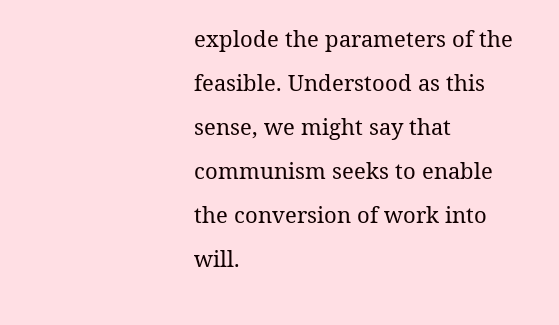explode the parameters of the feasible. Understood as this sense, we might say that communism seeks to enable the conversion of work into will.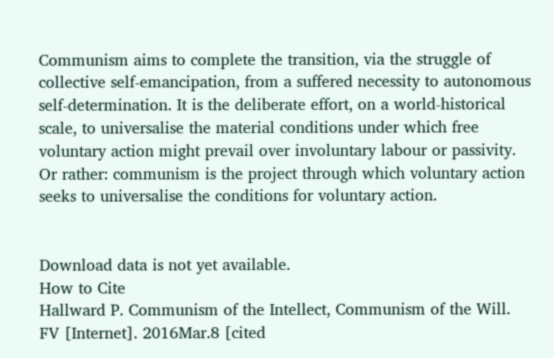Communism aims to complete the transition, via the struggle of collective self-emancipation, from a suffered necessity to autonomous self-determination. It is the deliberate effort, on a world-historical scale, to universalise the material conditions under which free voluntary action might prevail over involuntary labour or passivity. Or rather: communism is the project through which voluntary action seeks to universalise the conditions for voluntary action.


Download data is not yet available.
How to Cite
Hallward P. Communism of the Intellect, Communism of the Will. FV [Internet]. 2016Mar.8 [cited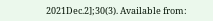2021Dec.2];30(3). Available from: